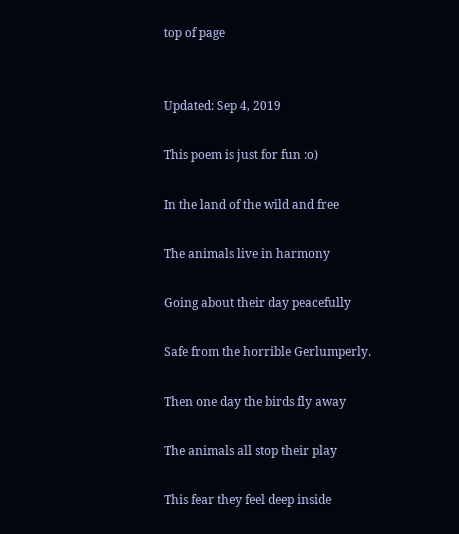top of page


Updated: Sep 4, 2019

This poem is just for fun :o)

In the land of the wild and free

The animals live in harmony

Going about their day peacefully

Safe from the horrible Gerlumperly.

Then one day the birds fly away

The animals all stop their play

This fear they feel deep inside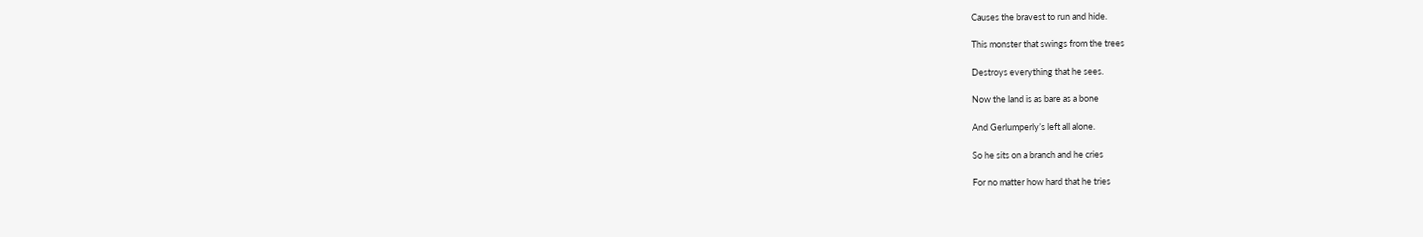Causes the bravest to run and hide.

This monster that swings from the trees

Destroys everything that he sees.

Now the land is as bare as a bone

And Gerlumperly’s left all alone.

So he sits on a branch and he cries

For no matter how hard that he tries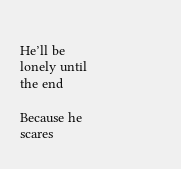He’ll be lonely until the end

Because he scares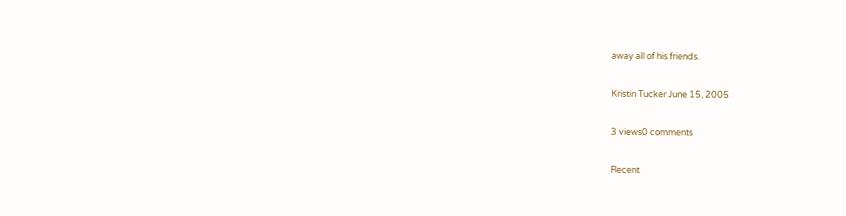away all of his friends.

Kristin Tucker June 15, 2005

3 views0 comments

Recent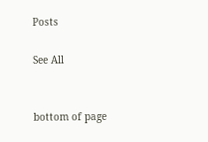Posts

See All


bottom of page